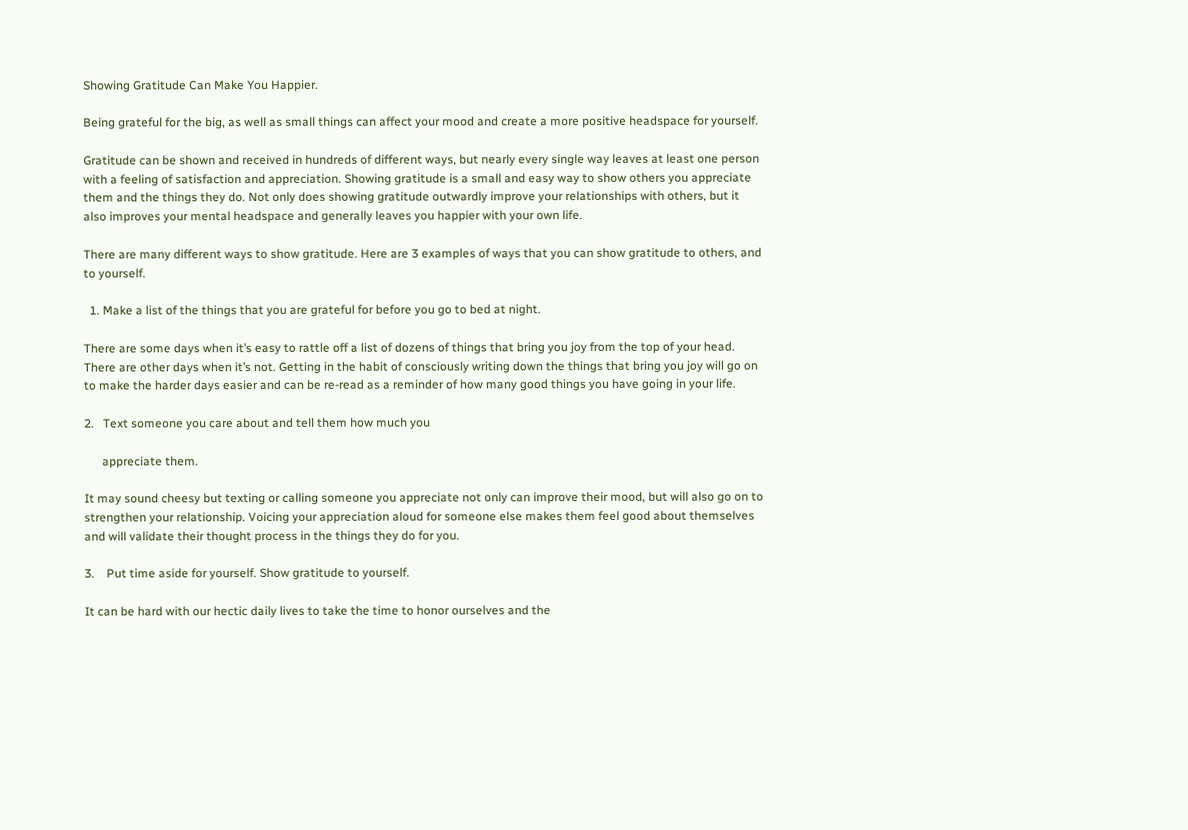Showing Gratitude Can Make You Happier.

Being grateful for the big, as well as small things can affect your mood and create a more positive headspace for yourself.

Gratitude can be shown and received in hundreds of different ways, but nearly every single way leaves at least one person with a feeling of satisfaction and appreciation. Showing gratitude is a small and easy way to show others you appreciate them and the things they do. Not only does showing gratitude outwardly improve your relationships with others, but it also improves your mental headspace and generally leaves you happier with your own life.

There are many different ways to show gratitude. Here are 3 examples of ways that you can show gratitude to others, and to yourself.

  1. Make a list of the things that you are grateful for before you go to bed at night.

There are some days when it’s easy to rattle off a list of dozens of things that bring you joy from the top of your head. There are other days when it’s not. Getting in the habit of consciously writing down the things that bring you joy will go on to make the harder days easier and can be re-read as a reminder of how many good things you have going in your life.

2.   Text someone you care about and tell them how much you

      appreciate them.

It may sound cheesy but texting or calling someone you appreciate not only can improve their mood, but will also go on to strengthen your relationship. Voicing your appreciation aloud for someone else makes them feel good about themselves and will validate their thought process in the things they do for you.

3.    Put time aside for yourself. Show gratitude to yourself.

It can be hard with our hectic daily lives to take the time to honor ourselves and the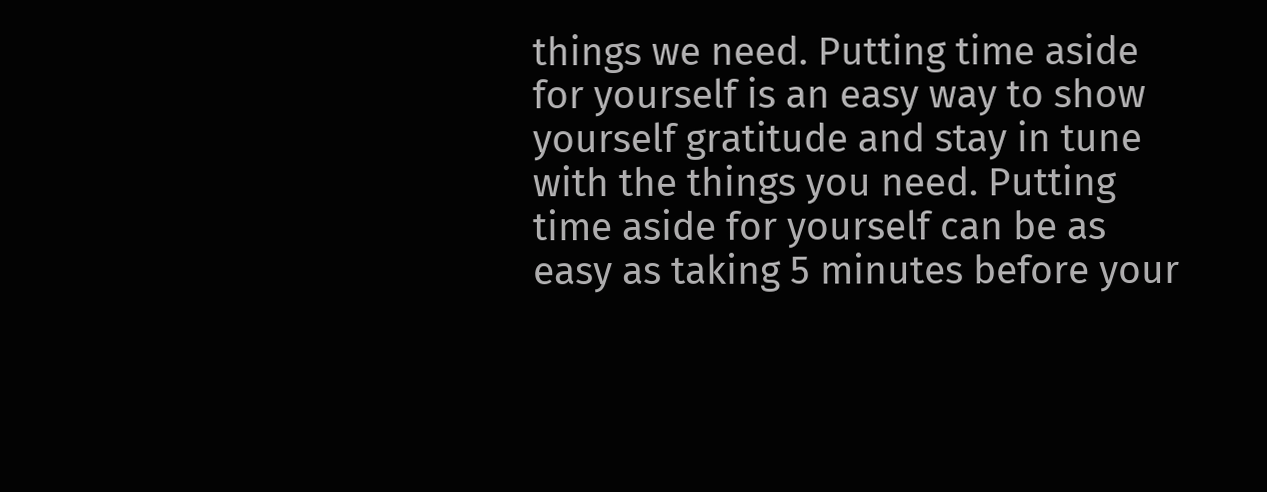things we need. Putting time aside for yourself is an easy way to show yourself gratitude and stay in tune with the things you need. Putting time aside for yourself can be as easy as taking 5 minutes before your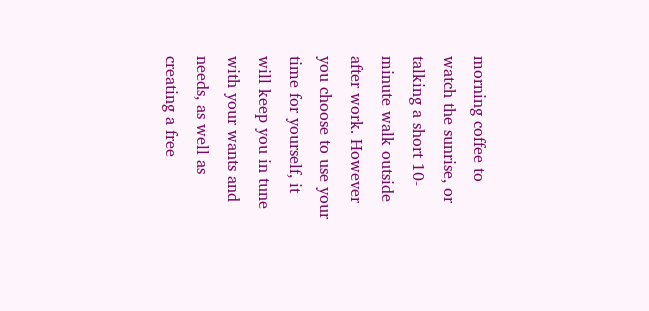morning coffee to watch the sunrise, or talking a short 10-minute walk outside after work. However you choose to use your time for yourself, it will keep you in tune with your wants and needs, as well as creating a free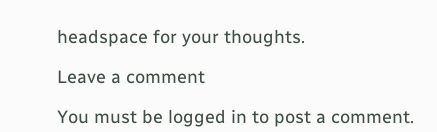headspace for your thoughts.

Leave a comment

You must be logged in to post a comment.